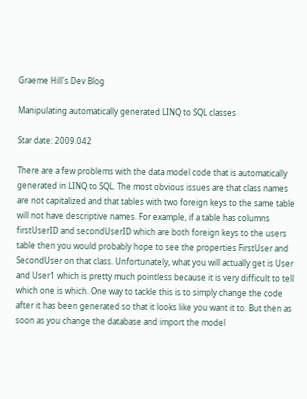Graeme Hill's Dev Blog

Manipulating automatically generated LINQ to SQL classes

Star date: 2009.042

There are a few problems with the data model code that is automatically generated in LINQ to SQL. The most obvious issues are that class names are not capitalized and that tables with two foreign keys to the same table will not have descriptive names. For example, if a table has columns firstUserID and secondUserID which are both foreign keys to the users table then you would probably hope to see the properties FirstUser and SecondUser on that class. Unfortunately, what you will actually get is User and User1 which is pretty much pointless because it is very difficult to tell which one is which. One way to tackle this is to simply change the code after it has been generated so that it looks like you want it to. But then as soon as you change the database and import the model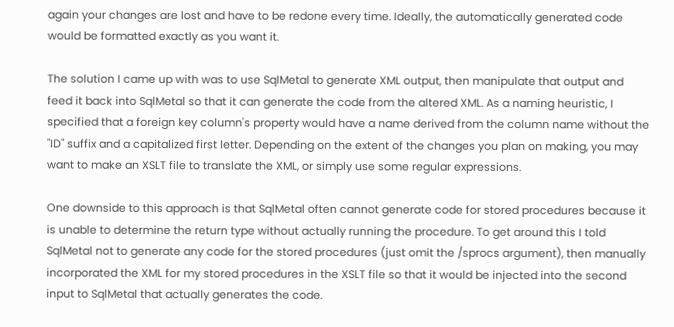again your changes are lost and have to be redone every time. Ideally, the automatically generated code would be formatted exactly as you want it.

The solution I came up with was to use SqlMetal to generate XML output, then manipulate that output and feed it back into SqlMetal so that it can generate the code from the altered XML. As a naming heuristic, I specified that a foreign key column's property would have a name derived from the column name without the "ID" suffix and a capitalized first letter. Depending on the extent of the changes you plan on making, you may want to make an XSLT file to translate the XML, or simply use some regular expressions.

One downside to this approach is that SqlMetal often cannot generate code for stored procedures because it is unable to determine the return type without actually running the procedure. To get around this I told SqlMetal not to generate any code for the stored procedures (just omit the /sprocs argument), then manually incorporated the XML for my stored procedures in the XSLT file so that it would be injected into the second input to SqlMetal that actually generates the code.